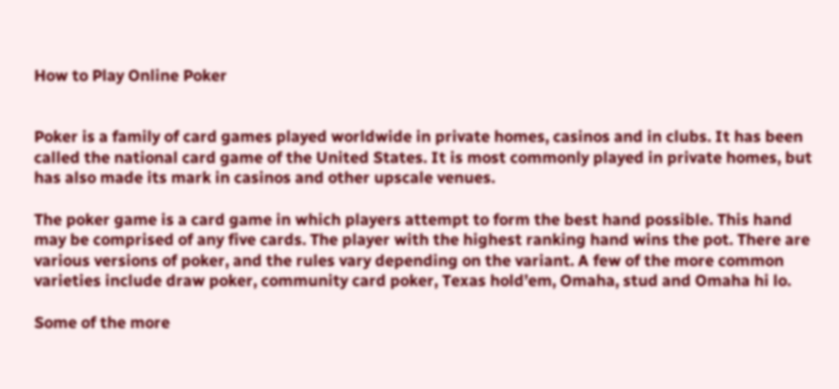How to Play Online Poker


Poker is a family of card games played worldwide in private homes, casinos and in clubs. It has been called the national card game of the United States. It is most commonly played in private homes, but has also made its mark in casinos and other upscale venues.

The poker game is a card game in which players attempt to form the best hand possible. This hand may be comprised of any five cards. The player with the highest ranking hand wins the pot. There are various versions of poker, and the rules vary depending on the variant. A few of the more common varieties include draw poker, community card poker, Texas hold’em, Omaha, stud and Omaha hi lo.

Some of the more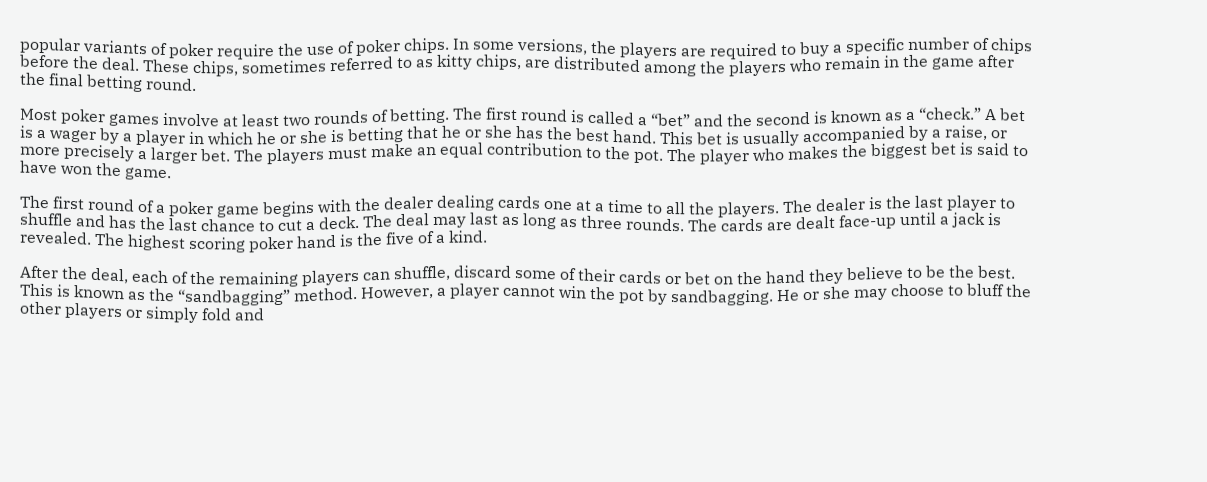popular variants of poker require the use of poker chips. In some versions, the players are required to buy a specific number of chips before the deal. These chips, sometimes referred to as kitty chips, are distributed among the players who remain in the game after the final betting round.

Most poker games involve at least two rounds of betting. The first round is called a “bet” and the second is known as a “check.” A bet is a wager by a player in which he or she is betting that he or she has the best hand. This bet is usually accompanied by a raise, or more precisely a larger bet. The players must make an equal contribution to the pot. The player who makes the biggest bet is said to have won the game.

The first round of a poker game begins with the dealer dealing cards one at a time to all the players. The dealer is the last player to shuffle and has the last chance to cut a deck. The deal may last as long as three rounds. The cards are dealt face-up until a jack is revealed. The highest scoring poker hand is the five of a kind.

After the deal, each of the remaining players can shuffle, discard some of their cards or bet on the hand they believe to be the best. This is known as the “sandbagging” method. However, a player cannot win the pot by sandbagging. He or she may choose to bluff the other players or simply fold and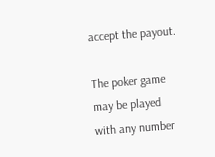accept the payout.

The poker game may be played with any number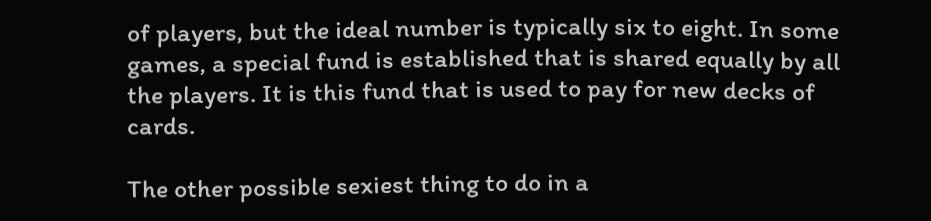of players, but the ideal number is typically six to eight. In some games, a special fund is established that is shared equally by all the players. It is this fund that is used to pay for new decks of cards.

The other possible sexiest thing to do in a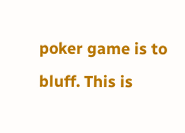poker game is to bluff. This is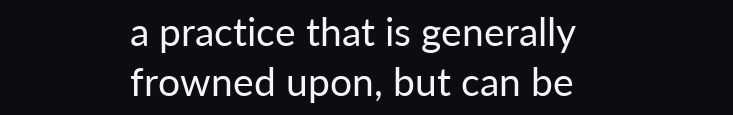a practice that is generally frowned upon, but can be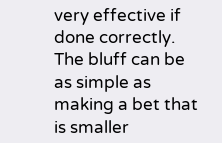very effective if done correctly. The bluff can be as simple as making a bet that is smaller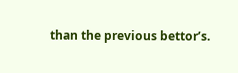than the previous bettor’s.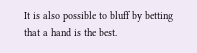It is also possible to bluff by betting that a hand is the best.